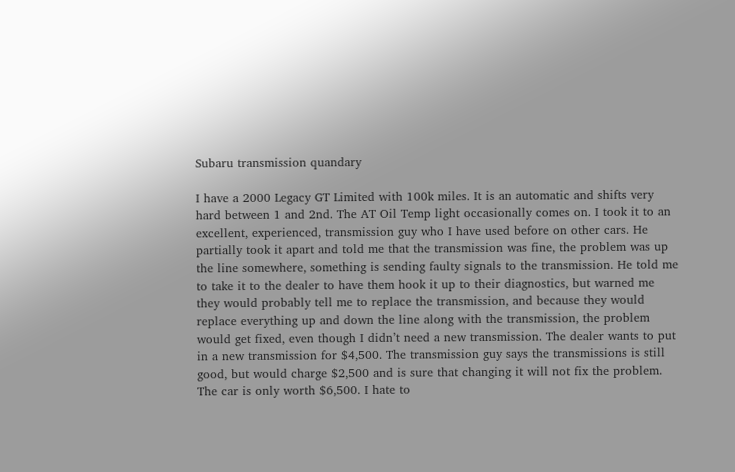Subaru transmission quandary

I have a 2000 Legacy GT Limited with 100k miles. It is an automatic and shifts very hard between 1 and 2nd. The AT Oil Temp light occasionally comes on. I took it to an excellent, experienced, transmission guy who I have used before on other cars. He partially took it apart and told me that the transmission was fine, the problem was up the line somewhere, something is sending faulty signals to the transmission. He told me to take it to the dealer to have them hook it up to their diagnostics, but warned me they would probably tell me to replace the transmission, and because they would replace everything up and down the line along with the transmission, the problem would get fixed, even though I didn’t need a new transmission. The dealer wants to put in a new transmission for $4,500. The transmission guy says the transmissions is still good, but would charge $2,500 and is sure that changing it will not fix the problem. The car is only worth $6,500. I hate to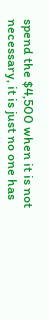spend the $4,500 when it is not necessary, it is just no one has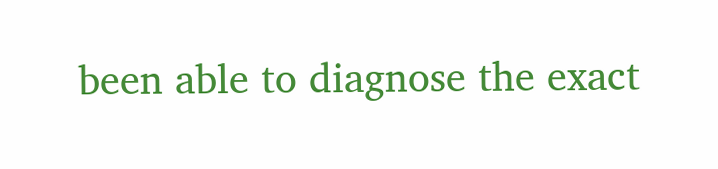been able to diagnose the exact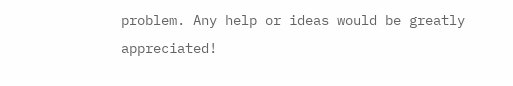problem. Any help or ideas would be greatly appreciated!